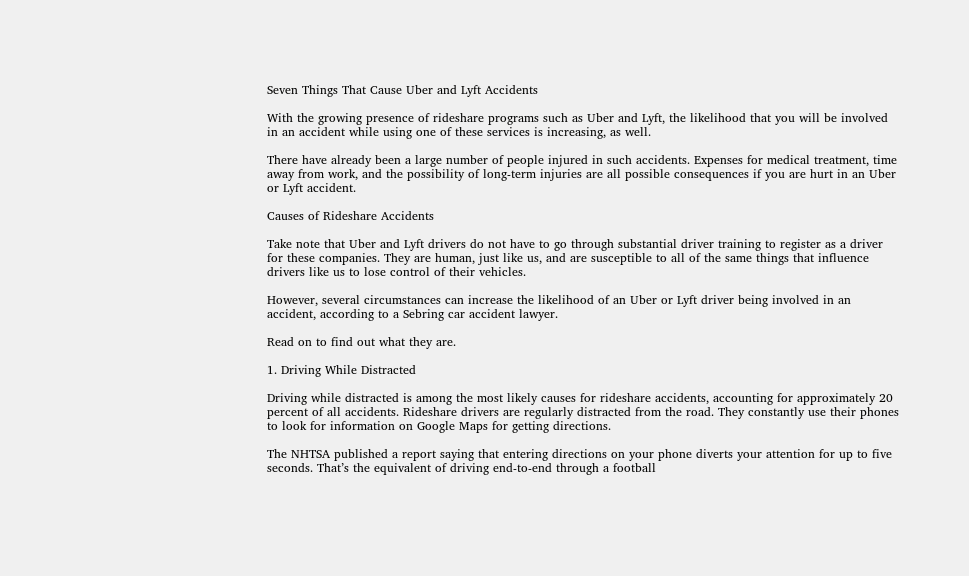Seven Things That Cause Uber and Lyft Accidents

With the growing presence of rideshare programs such as Uber and Lyft, the likelihood that you will be involved in an accident while using one of these services is increasing, as well.

There have already been a large number of people injured in such accidents. Expenses for medical treatment, time away from work, and the possibility of long-term injuries are all possible consequences if you are hurt in an Uber or Lyft accident.

Causes of Rideshare Accidents

Take note that Uber and Lyft drivers do not have to go through substantial driver training to register as a driver for these companies. They are human, just like us, and are susceptible to all of the same things that influence drivers like us to lose control of their vehicles.

However, several circumstances can increase the likelihood of an Uber or Lyft driver being involved in an accident, according to a Sebring car accident lawyer.

Read on to find out what they are.

1. Driving While Distracted

Driving while distracted is among the most likely causes for rideshare accidents, accounting for approximately 20 percent of all accidents. Rideshare drivers are regularly distracted from the road. They constantly use their phones to look for information on Google Maps for getting directions.

The NHTSA published a report saying that entering directions on your phone diverts your attention for up to five seconds. That’s the equivalent of driving end-to-end through a football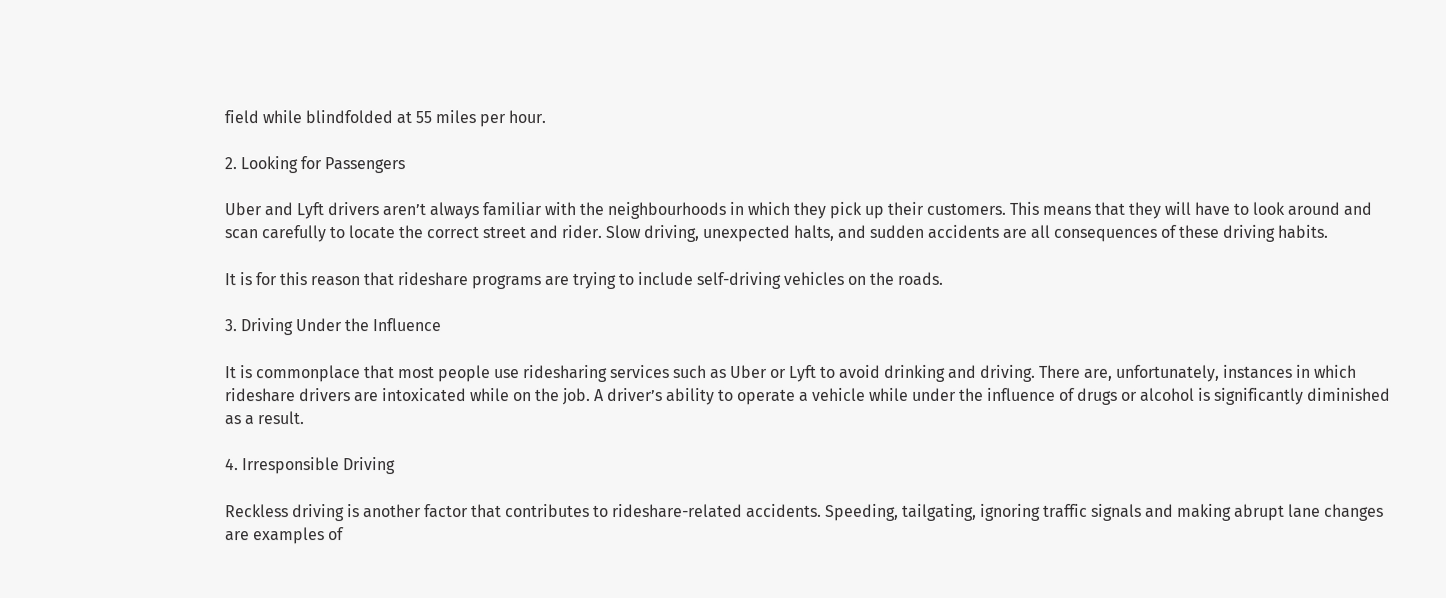field while blindfolded at 55 miles per hour.

2. Looking for Passengers

Uber and Lyft drivers aren’t always familiar with the neighbourhoods in which they pick up their customers. This means that they will have to look around and scan carefully to locate the correct street and rider. Slow driving, unexpected halts, and sudden accidents are all consequences of these driving habits.

It is for this reason that rideshare programs are trying to include self-driving vehicles on the roads.

3. Driving Under the Influence

It is commonplace that most people use ridesharing services such as Uber or Lyft to avoid drinking and driving. There are, unfortunately, instances in which rideshare drivers are intoxicated while on the job. A driver’s ability to operate a vehicle while under the influence of drugs or alcohol is significantly diminished as a result.

4. Irresponsible Driving

Reckless driving is another factor that contributes to rideshare-related accidents. Speeding, tailgating, ignoring traffic signals and making abrupt lane changes are examples of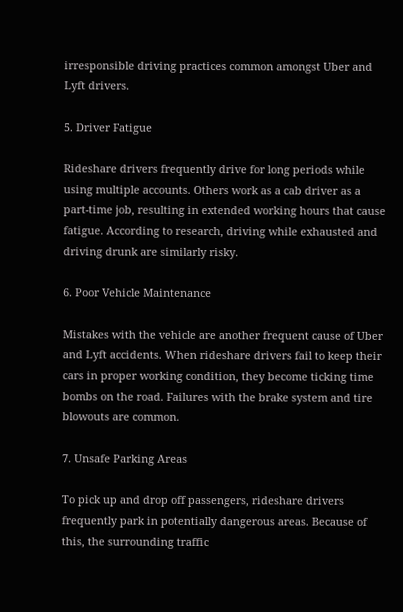irresponsible driving practices common amongst Uber and Lyft drivers.

5. Driver Fatigue

Rideshare drivers frequently drive for long periods while using multiple accounts. Others work as a cab driver as a part-time job, resulting in extended working hours that cause fatigue. According to research, driving while exhausted and driving drunk are similarly risky.

6. Poor Vehicle Maintenance

Mistakes with the vehicle are another frequent cause of Uber and Lyft accidents. When rideshare drivers fail to keep their cars in proper working condition, they become ticking time bombs on the road. Failures with the brake system and tire blowouts are common.

7. Unsafe Parking Areas

To pick up and drop off passengers, rideshare drivers frequently park in potentially dangerous areas. Because of this, the surrounding traffic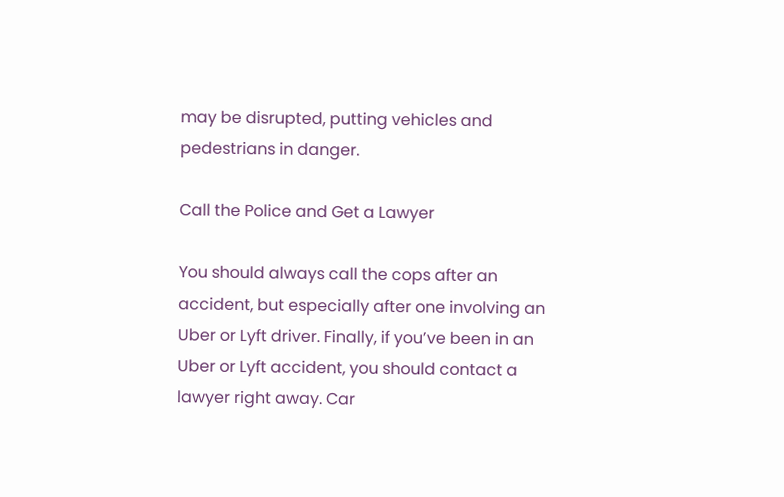may be disrupted, putting vehicles and pedestrians in danger.

Call the Police and Get a Lawyer

You should always call the cops after an accident, but especially after one involving an Uber or Lyft driver. Finally, if you’ve been in an Uber or Lyft accident, you should contact a lawyer right away. Car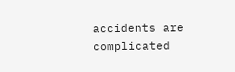accidents are complicated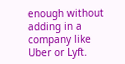enough without adding in a company like Uber or Lyft.